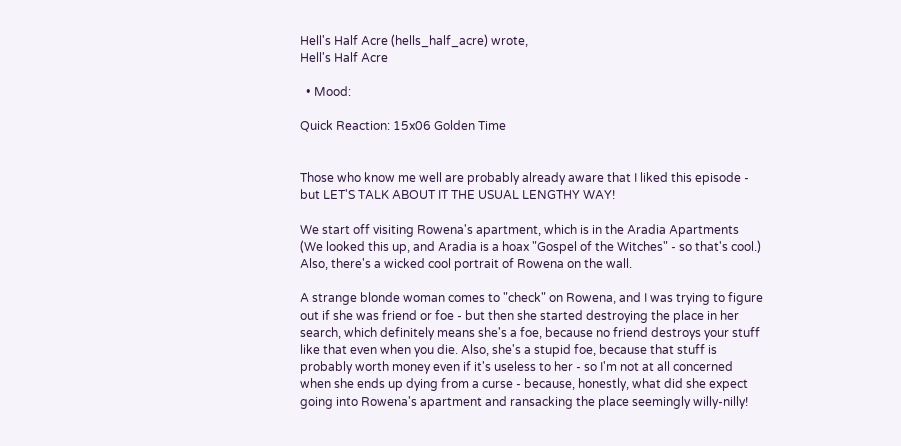Hell's Half Acre (hells_half_acre) wrote,
Hell's Half Acre

  • Mood:

Quick Reaction: 15x06 Golden Time


Those who know me well are probably already aware that I liked this episode - but LET'S TALK ABOUT IT THE USUAL LENGTHY WAY!

We start off visiting Rowena's apartment, which is in the Aradia Apartments (We looked this up, and Aradia is a hoax "Gospel of the Witches" - so that's cool.)  Also, there's a wicked cool portrait of Rowena on the wall.

A strange blonde woman comes to "check" on Rowena, and I was trying to figure out if she was friend or foe - but then she started destroying the place in her search, which definitely means she's a foe, because no friend destroys your stuff like that even when you die. Also, she's a stupid foe, because that stuff is probably worth money even if it's useless to her - so I'm not at all concerned when she ends up dying from a curse - because, honestly, what did she expect going into Rowena's apartment and ransacking the place seemingly willy-nilly!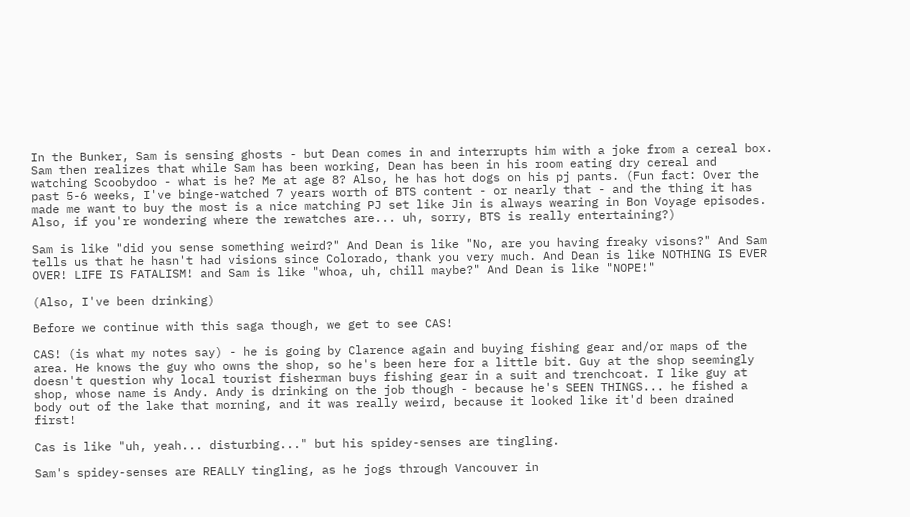In the Bunker, Sam is sensing ghosts - but Dean comes in and interrupts him with a joke from a cereal box. Sam then realizes that while Sam has been working, Dean has been in his room eating dry cereal and watching Scoobydoo - what is he? Me at age 8? Also, he has hot dogs on his pj pants. (Fun fact: Over the past 5-6 weeks, I've binge-watched 7 years worth of BTS content - or nearly that - and the thing it has made me want to buy the most is a nice matching PJ set like Jin is always wearing in Bon Voyage episodes. Also, if you're wondering where the rewatches are... uh, sorry, BTS is really entertaining?)

Sam is like "did you sense something weird?" And Dean is like "No, are you having freaky visons?" And Sam tells us that he hasn't had visions since Colorado, thank you very much. And Dean is like NOTHING IS EVER OVER! LIFE IS FATALISM! and Sam is like "whoa, uh, chill maybe?" And Dean is like "NOPE!"

(Also, I've been drinking)

Before we continue with this saga though, we get to see CAS!

CAS! (is what my notes say) - he is going by Clarence again and buying fishing gear and/or maps of the area. He knows the guy who owns the shop, so he's been here for a little bit. Guy at the shop seemingly doesn't question why local tourist fisherman buys fishing gear in a suit and trenchcoat. I like guy at shop, whose name is Andy. Andy is drinking on the job though - because he's SEEN THINGS... he fished a body out of the lake that morning, and it was really weird, because it looked like it'd been drained first!

Cas is like "uh, yeah... disturbing..." but his spidey-senses are tingling.

Sam's spidey-senses are REALLY tingling, as he jogs through Vancouver in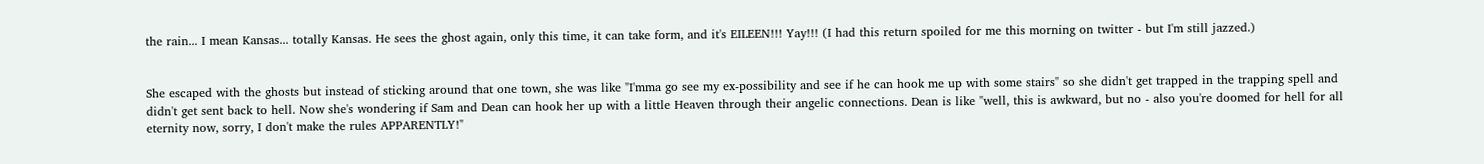the rain... I mean Kansas... totally Kansas. He sees the ghost again, only this time, it can take form, and it's EILEEN!!! Yay!!! (I had this return spoiled for me this morning on twitter - but I'm still jazzed.)


She escaped with the ghosts but instead of sticking around that one town, she was like "I'mma go see my ex-possibility and see if he can hook me up with some stairs" so she didn't get trapped in the trapping spell and didn't get sent back to hell. Now she's wondering if Sam and Dean can hook her up with a little Heaven through their angelic connections. Dean is like "well, this is awkward, but no - also you're doomed for hell for all eternity now, sorry, I don't make the rules APPARENTLY!"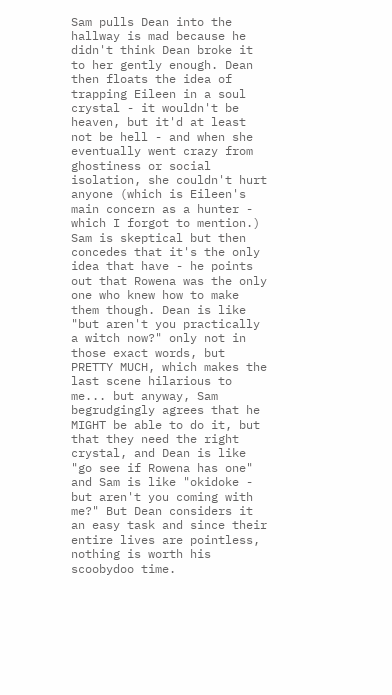Sam pulls Dean into the hallway is mad because he didn't think Dean broke it to her gently enough. Dean then floats the idea of trapping Eileen in a soul crystal - it wouldn't be heaven, but it'd at least not be hell - and when she eventually went crazy from ghostiness or social isolation, she couldn't hurt anyone (which is Eileen's main concern as a hunter - which I forgot to mention.) Sam is skeptical but then concedes that it's the only idea that have - he points out that Rowena was the only one who knew how to make them though. Dean is like "but aren't you practically a witch now?" only not in those exact words, but PRETTY MUCH, which makes the last scene hilarious to me... but anyway, Sam begrudgingly agrees that he MIGHT be able to do it, but that they need the right crystal, and Dean is like "go see if Rowena has one" and Sam is like "okidoke - but aren't you coming with me?" But Dean considers it an easy task and since their entire lives are pointless, nothing is worth his scoobydoo time.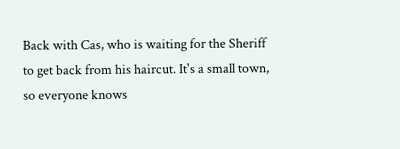Back with Cas, who is waiting for the Sheriff to get back from his haircut. It's a small town, so everyone knows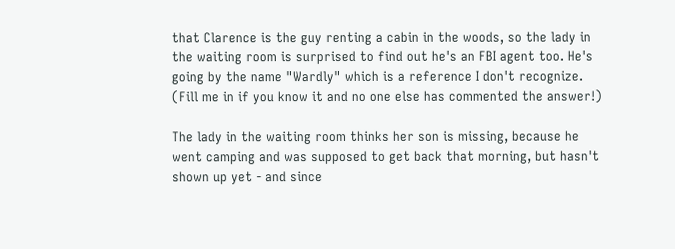that Clarence is the guy renting a cabin in the woods, so the lady in the waiting room is surprised to find out he's an FBI agent too. He's going by the name "Wardly" which is a reference I don't recognize. (Fill me in if you know it and no one else has commented the answer!)

The lady in the waiting room thinks her son is missing, because he went camping and was supposed to get back that morning, but hasn't shown up yet - and since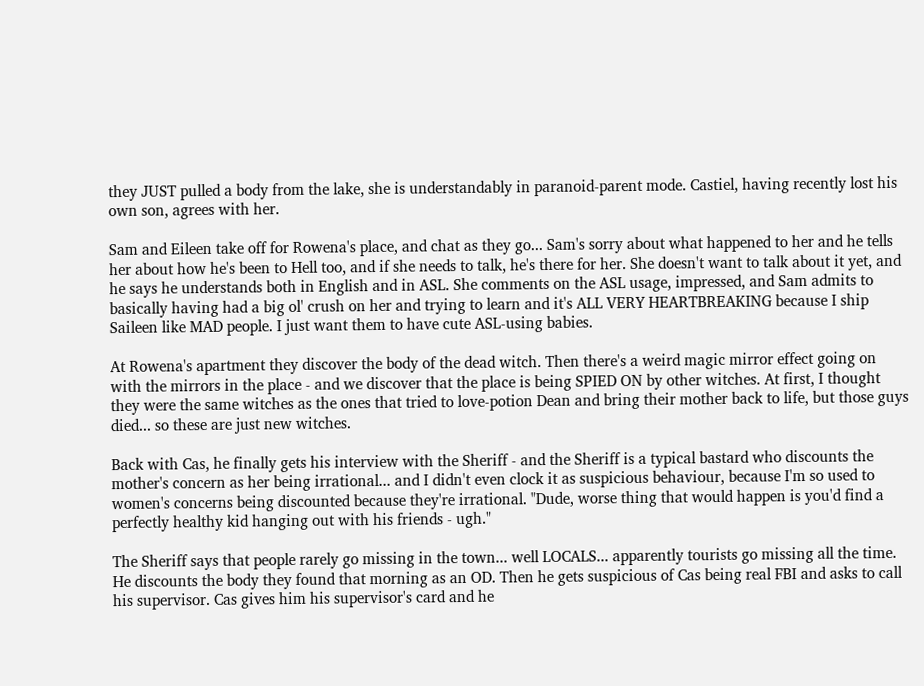they JUST pulled a body from the lake, she is understandably in paranoid-parent mode. Castiel, having recently lost his own son, agrees with her.

Sam and Eileen take off for Rowena's place, and chat as they go... Sam's sorry about what happened to her and he tells her about how he's been to Hell too, and if she needs to talk, he's there for her. She doesn't want to talk about it yet, and he says he understands both in English and in ASL. She comments on the ASL usage, impressed, and Sam admits to basically having had a big ol' crush on her and trying to learn and it's ALL VERY HEARTBREAKING because I ship Saileen like MAD people. I just want them to have cute ASL-using babies.

At Rowena's apartment they discover the body of the dead witch. Then there's a weird magic mirror effect going on with the mirrors in the place - and we discover that the place is being SPIED ON by other witches. At first, I thought they were the same witches as the ones that tried to love-potion Dean and bring their mother back to life, but those guys died... so these are just new witches.

Back with Cas, he finally gets his interview with the Sheriff - and the Sheriff is a typical bastard who discounts the mother's concern as her being irrational... and I didn't even clock it as suspicious behaviour, because I'm so used to women's concerns being discounted because they're irrational. "Dude, worse thing that would happen is you'd find a perfectly healthy kid hanging out with his friends - ugh."

The Sheriff says that people rarely go missing in the town... well LOCALS... apparently tourists go missing all the time. He discounts the body they found that morning as an OD. Then he gets suspicious of Cas being real FBI and asks to call his supervisor. Cas gives him his supervisor's card and he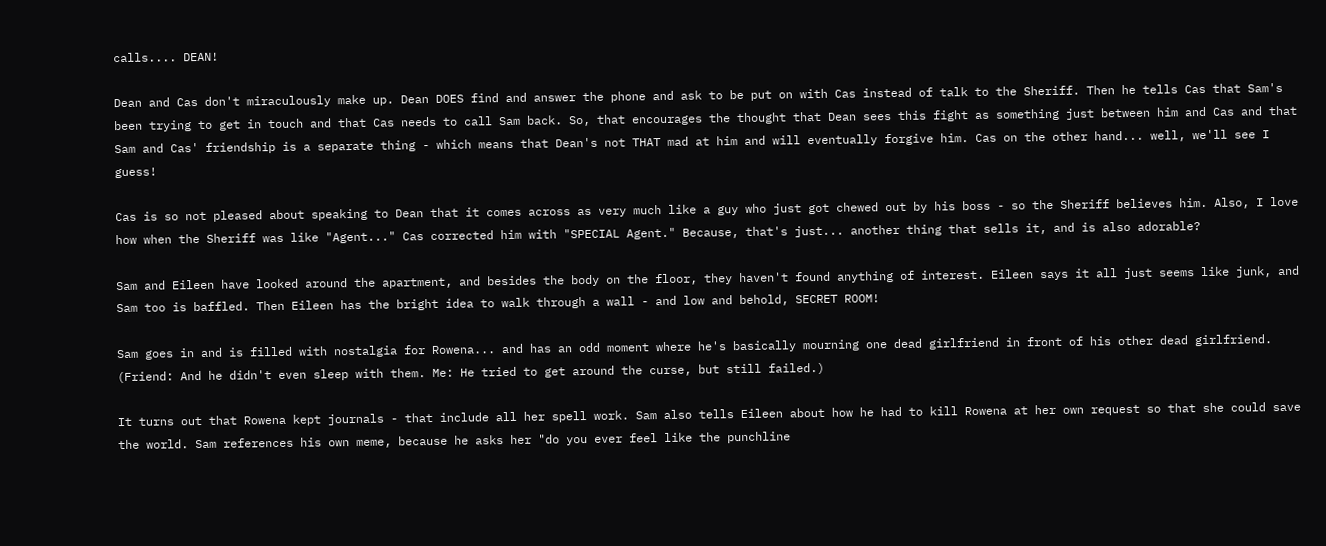calls.... DEAN!

Dean and Cas don't miraculously make up. Dean DOES find and answer the phone and ask to be put on with Cas instead of talk to the Sheriff. Then he tells Cas that Sam's been trying to get in touch and that Cas needs to call Sam back. So, that encourages the thought that Dean sees this fight as something just between him and Cas and that Sam and Cas' friendship is a separate thing - which means that Dean's not THAT mad at him and will eventually forgive him. Cas on the other hand... well, we'll see I guess!

Cas is so not pleased about speaking to Dean that it comes across as very much like a guy who just got chewed out by his boss - so the Sheriff believes him. Also, I love how when the Sheriff was like "Agent..." Cas corrected him with "SPECIAL Agent." Because, that's just... another thing that sells it, and is also adorable?

Sam and Eileen have looked around the apartment, and besides the body on the floor, they haven't found anything of interest. Eileen says it all just seems like junk, and Sam too is baffled. Then Eileen has the bright idea to walk through a wall - and low and behold, SECRET ROOM!

Sam goes in and is filled with nostalgia for Rowena... and has an odd moment where he's basically mourning one dead girlfriend in front of his other dead girlfriend. (Friend: And he didn't even sleep with them. Me: He tried to get around the curse, but still failed.)

It turns out that Rowena kept journals - that include all her spell work. Sam also tells Eileen about how he had to kill Rowena at her own request so that she could save the world. Sam references his own meme, because he asks her "do you ever feel like the punchline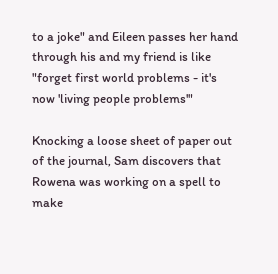to a joke" and Eileen passes her hand through his and my friend is like "forget first world problems - it's now 'living people problems'"

Knocking a loose sheet of paper out of the journal, Sam discovers that Rowena was working on a spell to make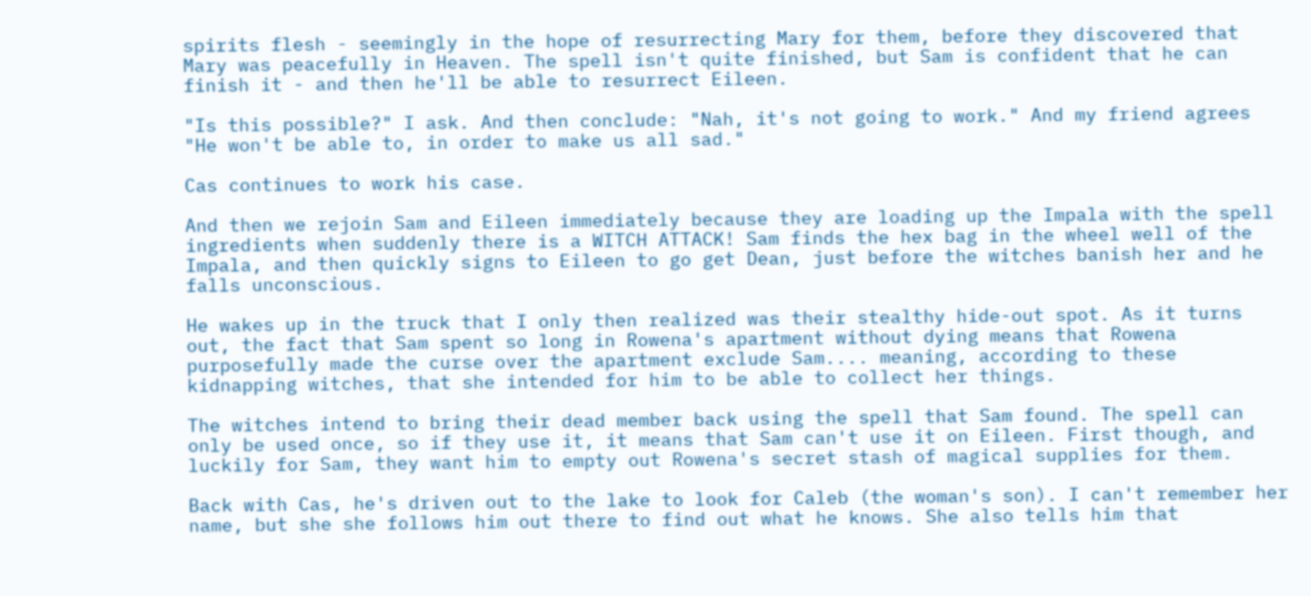spirits flesh - seemingly in the hope of resurrecting Mary for them, before they discovered that Mary was peacefully in Heaven. The spell isn't quite finished, but Sam is confident that he can finish it - and then he'll be able to resurrect Eileen.

"Is this possible?" I ask. And then conclude: "Nah, it's not going to work." And my friend agrees "He won't be able to, in order to make us all sad."

Cas continues to work his case.

And then we rejoin Sam and Eileen immediately because they are loading up the Impala with the spell ingredients when suddenly there is a WITCH ATTACK! Sam finds the hex bag in the wheel well of the Impala, and then quickly signs to Eileen to go get Dean, just before the witches banish her and he falls unconscious.

He wakes up in the truck that I only then realized was their stealthy hide-out spot. As it turns out, the fact that Sam spent so long in Rowena's apartment without dying means that Rowena purposefully made the curse over the apartment exclude Sam.... meaning, according to these kidnapping witches, that she intended for him to be able to collect her things.

The witches intend to bring their dead member back using the spell that Sam found. The spell can only be used once, so if they use it, it means that Sam can't use it on Eileen. First though, and luckily for Sam, they want him to empty out Rowena's secret stash of magical supplies for them.

Back with Cas, he's driven out to the lake to look for Caleb (the woman's son). I can't remember her name, but she she follows him out there to find out what he knows. She also tells him that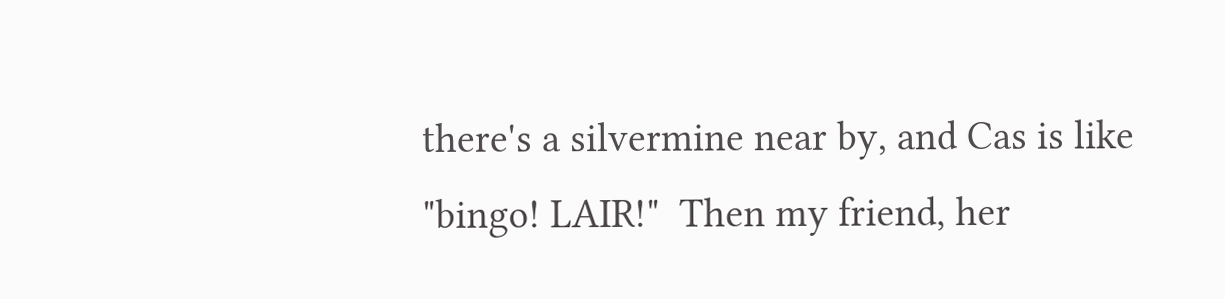there's a silvermine near by, and Cas is like "bingo! LAIR!"  Then my friend, her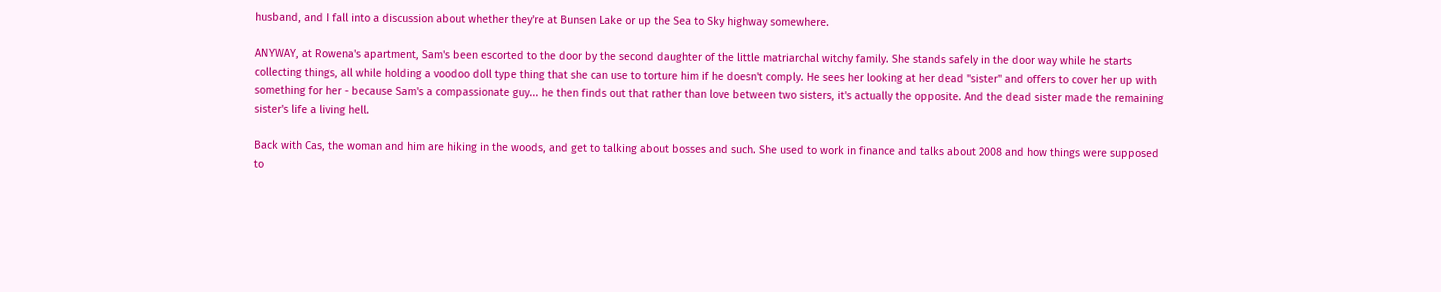husband, and I fall into a discussion about whether they're at Bunsen Lake or up the Sea to Sky highway somewhere.

ANYWAY, at Rowena's apartment, Sam's been escorted to the door by the second daughter of the little matriarchal witchy family. She stands safely in the door way while he starts collecting things, all while holding a voodoo doll type thing that she can use to torture him if he doesn't comply. He sees her looking at her dead "sister" and offers to cover her up with something for her - because Sam's a compassionate guy... he then finds out that rather than love between two sisters, it's actually the opposite. And the dead sister made the remaining sister's life a living hell.

Back with Cas, the woman and him are hiking in the woods, and get to talking about bosses and such. She used to work in finance and talks about 2008 and how things were supposed to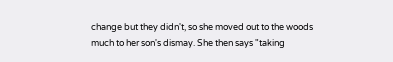change but they didn't, so she moved out to the woods much to her son's dismay. She then says "taking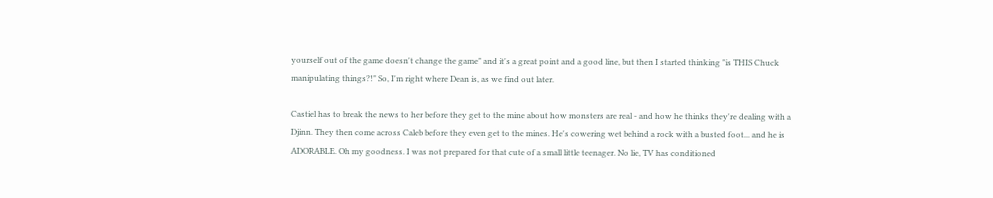yourself out of the game doesn't change the game" and it's a great point and a good line, but then I started thinking "is THIS Chuck manipulating things?!" So, I'm right where Dean is, as we find out later.

Castiel has to break the news to her before they get to the mine about how monsters are real - and how he thinks they're dealing with a Djinn. They then come across Caleb before they even get to the mines. He's cowering wet behind a rock with a busted foot... and he is ADORABLE. Oh my goodness. I was not prepared for that cute of a small little teenager. No lie, TV has conditioned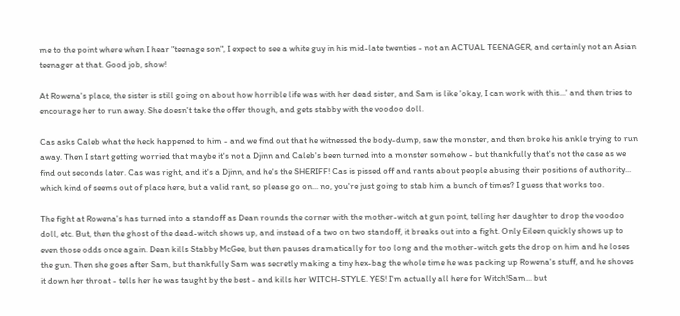me to the point where when I hear "teenage son", I expect to see a white guy in his mid-late twenties - not an ACTUAL TEENAGER, and certainly not an Asian teenager at that. Good job, show!

At Rowena's place, the sister is still going on about how horrible life was with her dead sister, and Sam is like 'okay, I can work with this...' and then tries to encourage her to run away. She doesn't take the offer though, and gets stabby with the voodoo doll.

Cas asks Caleb what the heck happened to him - and we find out that he witnessed the body-dump, saw the monster, and then broke his ankle trying to run away. Then I start getting worried that maybe it's not a Djinn and Caleb's been turned into a monster somehow - but thankfully that's not the case as we find out seconds later. Cas was right, and it's a Djinn, and he's the SHERIFF! Cas is pissed off and rants about people abusing their positions of authority... which kind of seems out of place here, but a valid rant, so please go on... no, you're just going to stab him a bunch of times? I guess that works too.

The fight at Rowena's has turned into a standoff as Dean rounds the corner with the mother-witch at gun point, telling her daughter to drop the voodoo doll, etc. But, then the ghost of the dead-witch shows up, and instead of a two on two standoff, it breaks out into a fight. Only Eileen quickly shows up to even those odds once again. Dean kills Stabby McGee, but then pauses dramatically for too long and the mother-witch gets the drop on him and he loses the gun. Then she goes after Sam, but thankfully Sam was secretly making a tiny hex-bag the whole time he was packing up Rowena's stuff, and he shoves it down her throat - tells her he was taught by the best - and kills her WITCH-STYLE. YES! I'm actually all here for Witch!Sam... but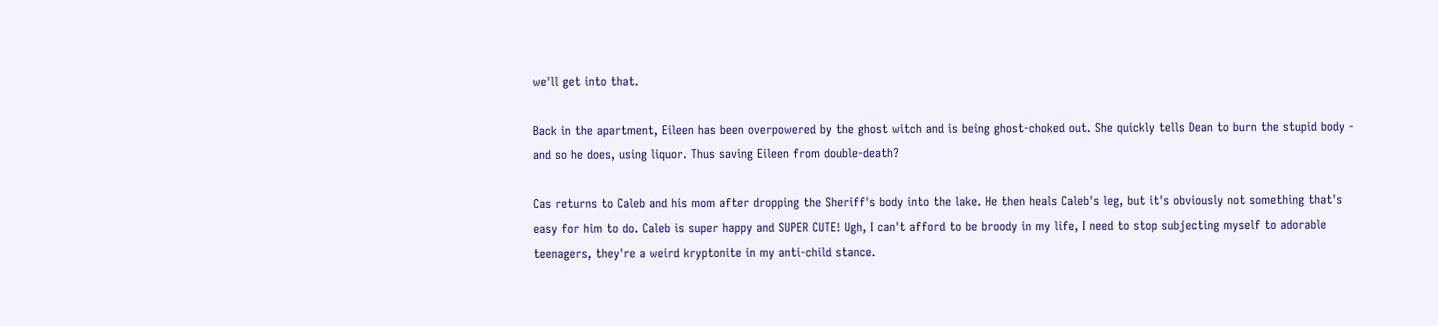we'll get into that.

Back in the apartment, Eileen has been overpowered by the ghost witch and is being ghost-choked out. She quickly tells Dean to burn the stupid body - and so he does, using liquor. Thus saving Eileen from double-death?

Cas returns to Caleb and his mom after dropping the Sheriff's body into the lake. He then heals Caleb's leg, but it's obviously not something that's easy for him to do. Caleb is super happy and SUPER CUTE! Ugh, I can't afford to be broody in my life, I need to stop subjecting myself to adorable teenagers, they're a weird kryptonite in my anti-child stance.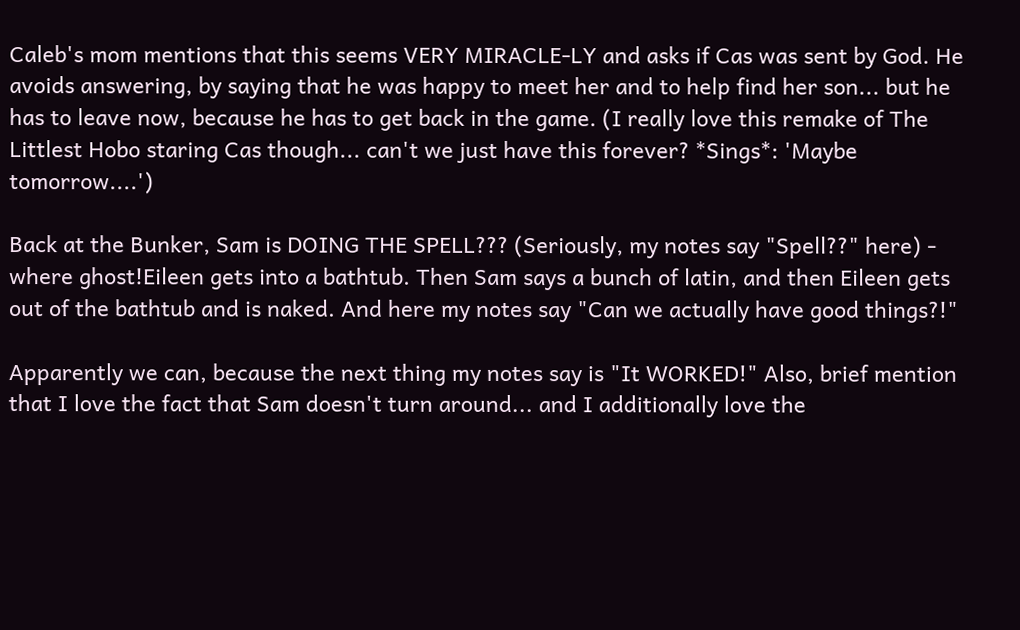Caleb's mom mentions that this seems VERY MIRACLE-LY and asks if Cas was sent by God. He avoids answering, by saying that he was happy to meet her and to help find her son... but he has to leave now, because he has to get back in the game. (I really love this remake of The Littlest Hobo staring Cas though... can't we just have this forever? *Sings*: 'Maybe tomorrow....')

Back at the Bunker, Sam is DOING THE SPELL??? (Seriously, my notes say "Spell??" here) - where ghost!Eileen gets into a bathtub. Then Sam says a bunch of latin, and then Eileen gets out of the bathtub and is naked. And here my notes say "Can we actually have good things?!"

Apparently we can, because the next thing my notes say is "It WORKED!" Also, brief mention that I love the fact that Sam doesn't turn around... and I additionally love the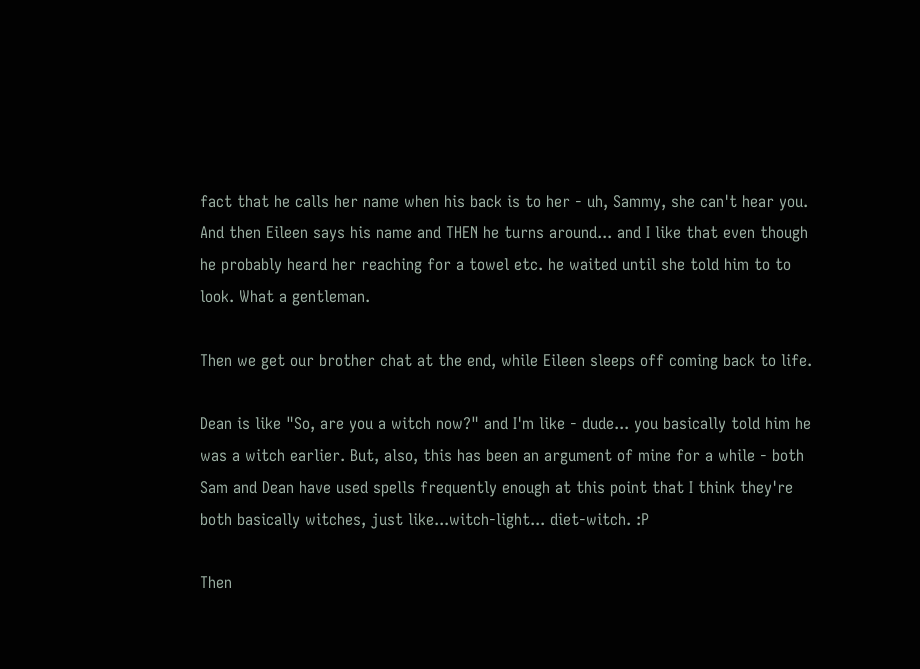fact that he calls her name when his back is to her - uh, Sammy, she can't hear you. And then Eileen says his name and THEN he turns around... and I like that even though he probably heard her reaching for a towel etc. he waited until she told him to to look. What a gentleman.

Then we get our brother chat at the end, while Eileen sleeps off coming back to life.

Dean is like "So, are you a witch now?" and I'm like - dude... you basically told him he was a witch earlier. But, also, this has been an argument of mine for a while - both Sam and Dean have used spells frequently enough at this point that I think they're both basically witches, just like...witch-light... diet-witch. :P

Then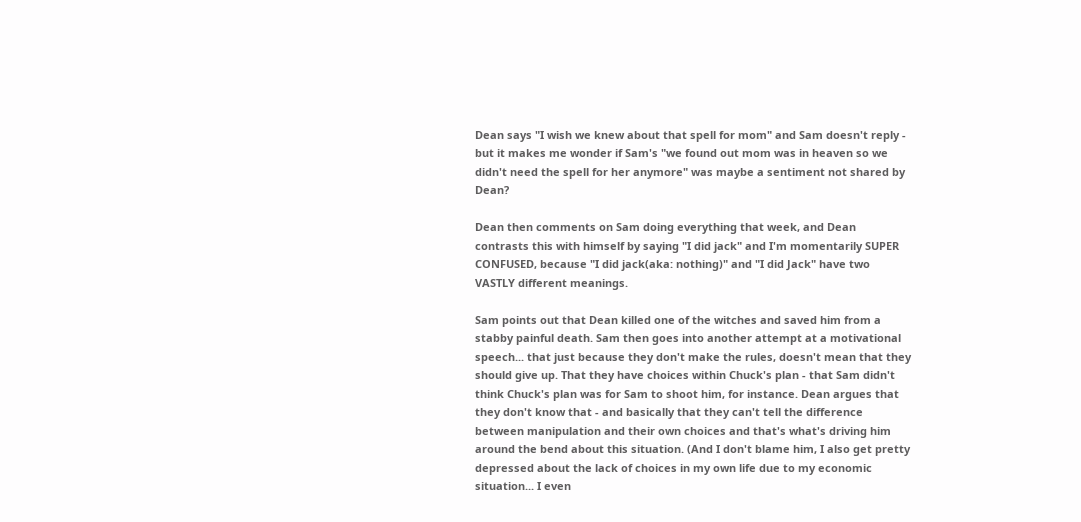Dean says "I wish we knew about that spell for mom" and Sam doesn't reply - but it makes me wonder if Sam's "we found out mom was in heaven so we didn't need the spell for her anymore" was maybe a sentiment not shared by Dean?

Dean then comments on Sam doing everything that week, and Dean contrasts this with himself by saying "I did jack" and I'm momentarily SUPER CONFUSED, because "I did jack(aka: nothing)" and "I did Jack" have two VASTLY different meanings.

Sam points out that Dean killed one of the witches and saved him from a stabby painful death. Sam then goes into another attempt at a motivational speech... that just because they don't make the rules, doesn't mean that they should give up. That they have choices within Chuck's plan - that Sam didn't think Chuck's plan was for Sam to shoot him, for instance. Dean argues that they don't know that - and basically that they can't tell the difference between manipulation and their own choices and that's what's driving him around the bend about this situation. (And I don't blame him, I also get pretty depressed about the lack of choices in my own life due to my economic situation... I even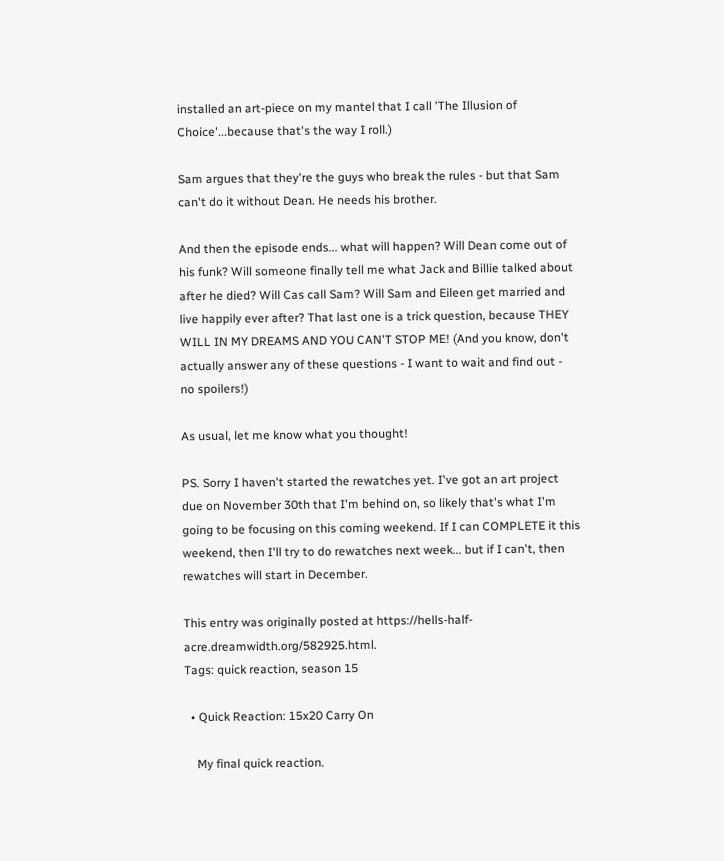installed an art-piece on my mantel that I call 'The Illusion of Choice'...because that's the way I roll.)

Sam argues that they're the guys who break the rules - but that Sam can't do it without Dean. He needs his brother.

And then the episode ends... what will happen? Will Dean come out of his funk? Will someone finally tell me what Jack and Billie talked about after he died? Will Cas call Sam? Will Sam and Eileen get married and live happily ever after? That last one is a trick question, because THEY WILL IN MY DREAMS AND YOU CAN'T STOP ME! (And you know, don't actually answer any of these questions - I want to wait and find out - no spoilers!)

As usual, let me know what you thought!

PS. Sorry I haven't started the rewatches yet. I've got an art project due on November 30th that I'm behind on, so likely that's what I'm going to be focusing on this coming weekend. If I can COMPLETE it this weekend, then I'll try to do rewatches next week... but if I can't, then rewatches will start in December.

This entry was originally posted at https://hells-half-acre.dreamwidth.org/582925.html.
Tags: quick reaction, season 15

  • Quick Reaction: 15x20 Carry On

    My final quick reaction.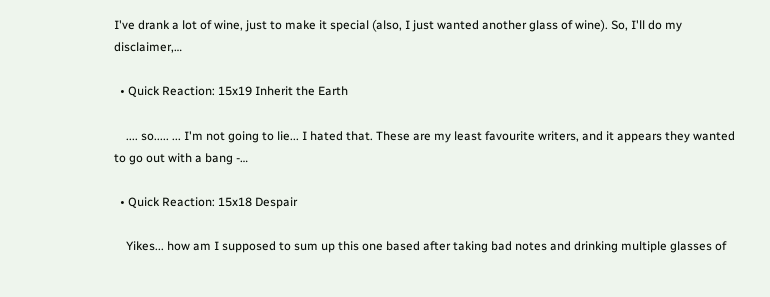I've drank a lot of wine, just to make it special (also, I just wanted another glass of wine). So, I'll do my disclaimer,…

  • Quick Reaction: 15x19 Inherit the Earth

    .... so..... ... I'm not going to lie... I hated that. These are my least favourite writers, and it appears they wanted to go out with a bang -…

  • Quick Reaction: 15x18 Despair

    Yikes... how am I supposed to sum up this one based after taking bad notes and drinking multiple glasses of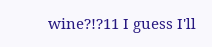wine?!?11 I guess I'll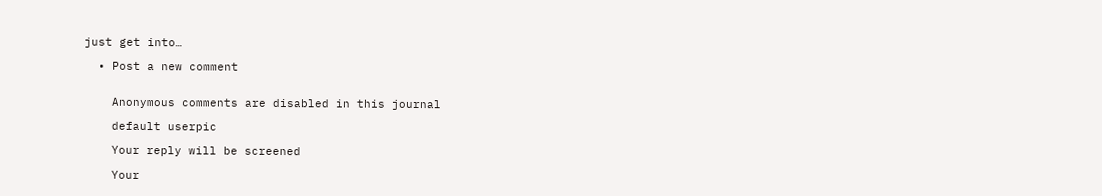just get into…

  • Post a new comment


    Anonymous comments are disabled in this journal

    default userpic

    Your reply will be screened

    Your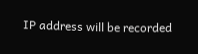IP address will be recorded